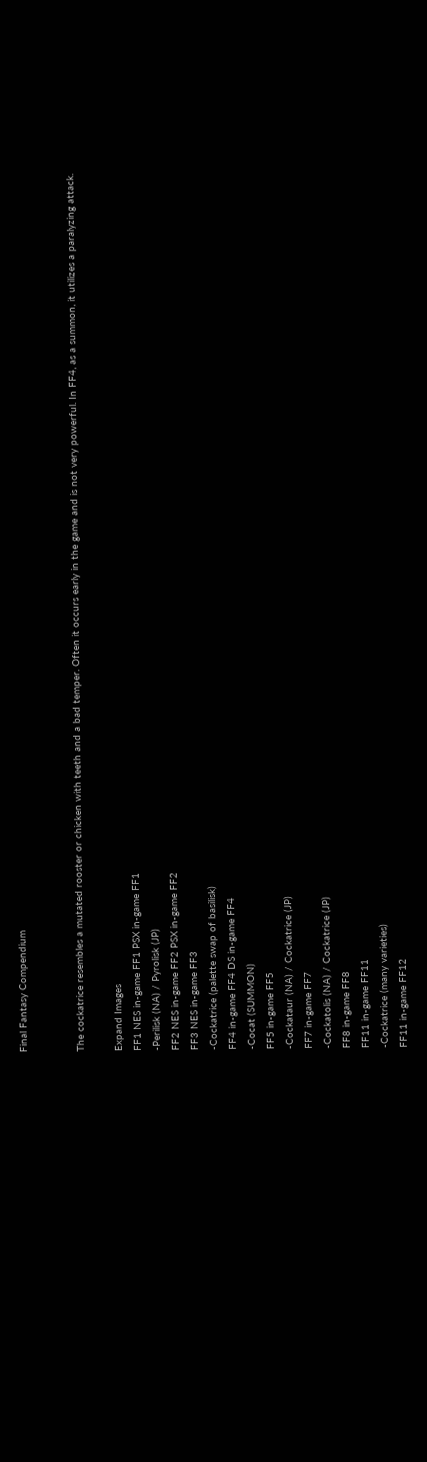Final Fantasy Compendium


The cockatrice resembles a mutated rooster or chicken with teeth and a bad temper. Often it occurs early in the game and is not very powerful. In FF4, as a summon, it utilizes a paralyzing attack.

Expand Images
FF1 NES in-game FF1 PSX in-game FF1
-Perilisk (NA) / Pyrolisk (JP)
FF2 NES in-game FF2 PSX in-game FF2
FF3 NES in-game FF3
-Cockatrice (palette swap of basilisk)
FF4 in-game FF4 DS in-game FF4
-Cocat (SUMMON)
FF5 in-game FF5
-Cockataur (NA) / Cockatrice (JP)
FF7 in-game FF7
-Cockatolis (NA) / Cockatrice (JP)
FF8 in-game FF8
FF11 in-game FF11
-Cockatrice (many varieties)
FF11 in-game FF12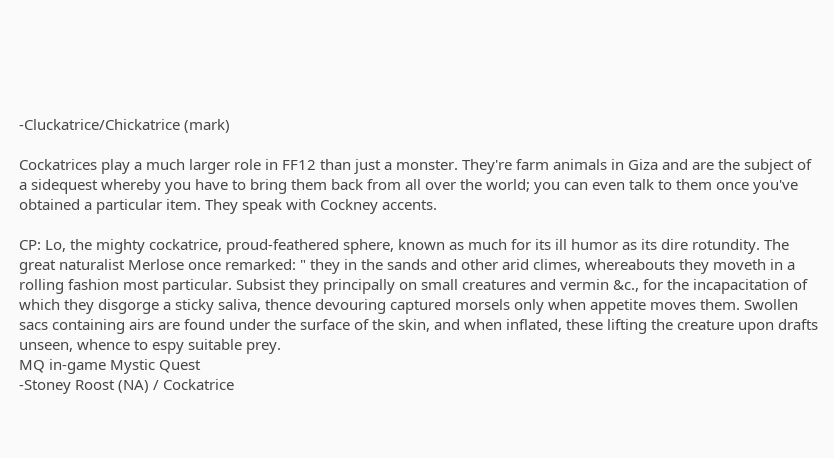-Cluckatrice/Chickatrice (mark)

Cockatrices play a much larger role in FF12 than just a monster. They're farm animals in Giza and are the subject of a sidequest whereby you have to bring them back from all over the world; you can even talk to them once you've obtained a particular item. They speak with Cockney accents.

CP: Lo, the mighty cockatrice, proud-feathered sphere, known as much for its ill humor as its dire rotundity. The great naturalist Merlose once remarked: " they in the sands and other arid climes, whereabouts they moveth in a rolling fashion most particular. Subsist they principally on small creatures and vermin &c., for the incapacitation of which they disgorge a sticky saliva, thence devouring captured morsels only when appetite moves them. Swollen sacs containing airs are found under the surface of the skin, and when inflated, these lifting the creature upon drafts unseen, whence to espy suitable prey.
MQ in-game Mystic Quest
-Stoney Roost (NA) / Cockatrice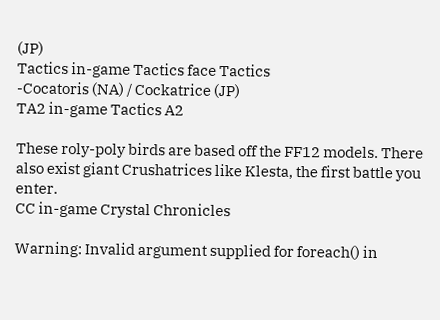(JP)
Tactics in-game Tactics face Tactics
-Cocatoris (NA) / Cockatrice (JP)
TA2 in-game Tactics A2

These roly-poly birds are based off the FF12 models. There also exist giant Crushatrices like Klesta, the first battle you enter.
CC in-game Crystal Chronicles

Warning: Invalid argument supplied for foreach() in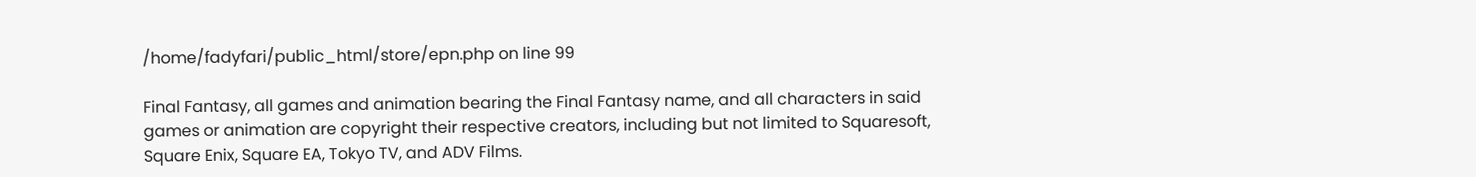/home/fadyfari/public_html/store/epn.php on line 99

Final Fantasy, all games and animation bearing the Final Fantasy name, and all characters in said games or animation are copyright their respective creators, including but not limited to Squaresoft, Square Enix, Square EA, Tokyo TV, and ADV Films.